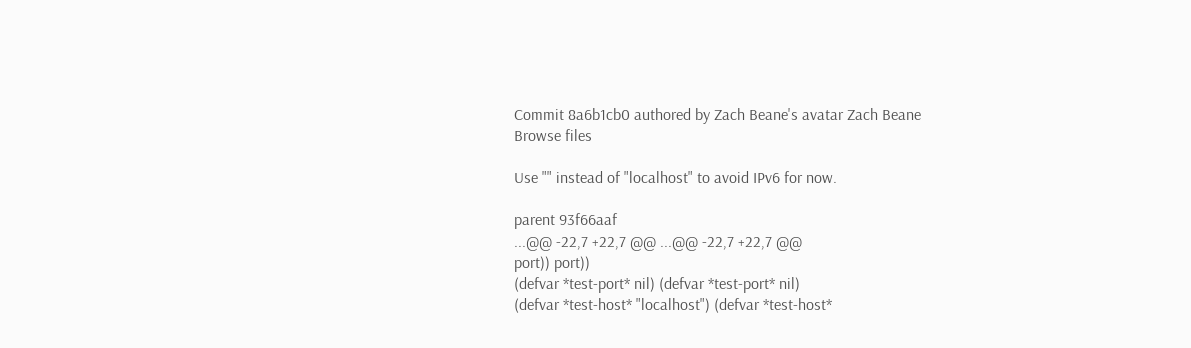Commit 8a6b1cb0 authored by Zach Beane's avatar Zach Beane
Browse files

Use "" instead of "localhost" to avoid IPv6 for now.

parent 93f66aaf
...@@ -22,7 +22,7 @@ ...@@ -22,7 +22,7 @@
port)) port))
(defvar *test-port* nil) (defvar *test-port* nil)
(defvar *test-host* "localhost") (defvar *test-host*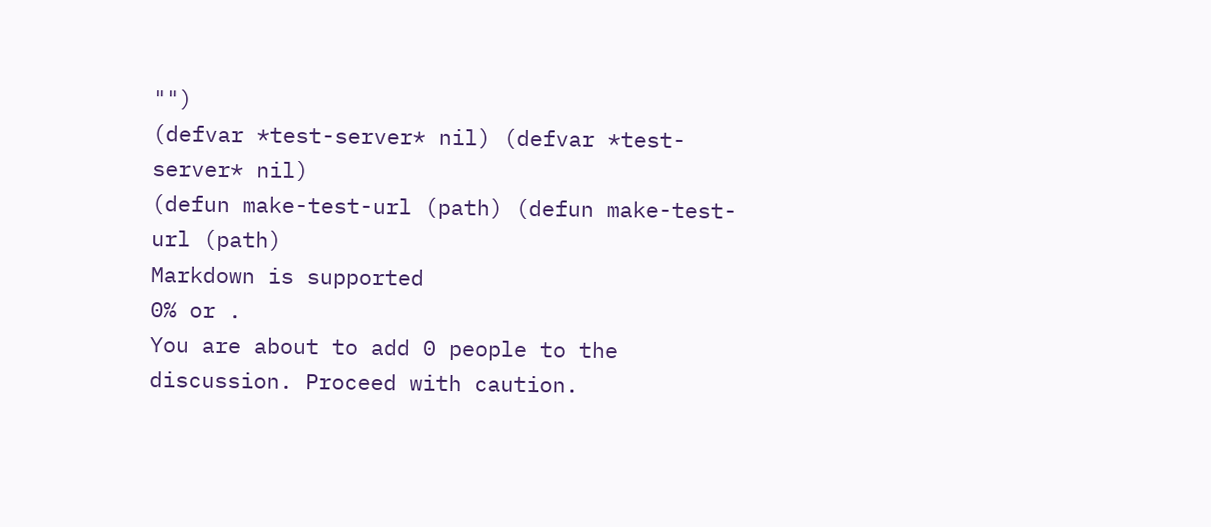"")
(defvar *test-server* nil) (defvar *test-server* nil)
(defun make-test-url (path) (defun make-test-url (path)
Markdown is supported
0% or .
You are about to add 0 people to the discussion. Proceed with caution.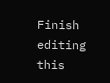Finish editing this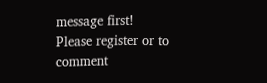message first!
Please register or to comment